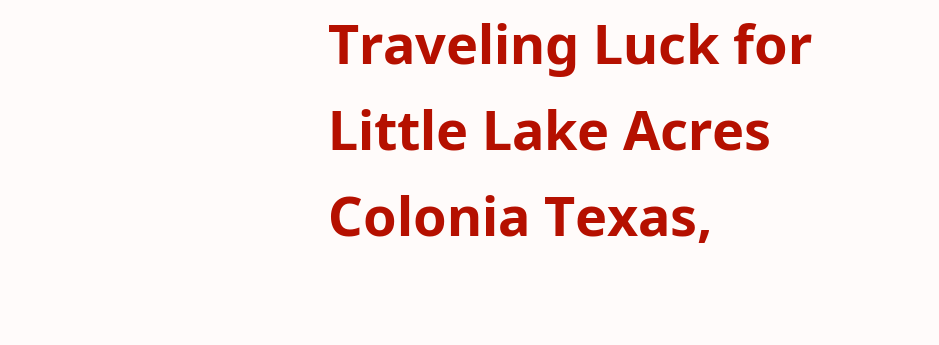Traveling Luck for Little Lake Acres Colonia Texas,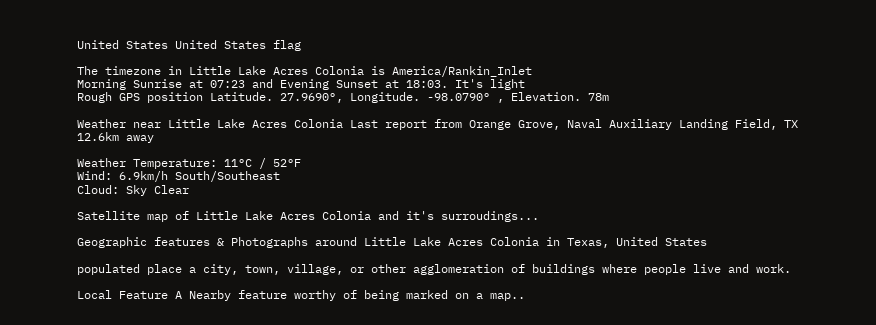United States United States flag

The timezone in Little Lake Acres Colonia is America/Rankin_Inlet
Morning Sunrise at 07:23 and Evening Sunset at 18:03. It's light
Rough GPS position Latitude. 27.9690°, Longitude. -98.0790° , Elevation. 78m

Weather near Little Lake Acres Colonia Last report from Orange Grove, Naval Auxiliary Landing Field, TX 12.6km away

Weather Temperature: 11°C / 52°F
Wind: 6.9km/h South/Southeast
Cloud: Sky Clear

Satellite map of Little Lake Acres Colonia and it's surroudings...

Geographic features & Photographs around Little Lake Acres Colonia in Texas, United States

populated place a city, town, village, or other agglomeration of buildings where people live and work.

Local Feature A Nearby feature worthy of being marked on a map..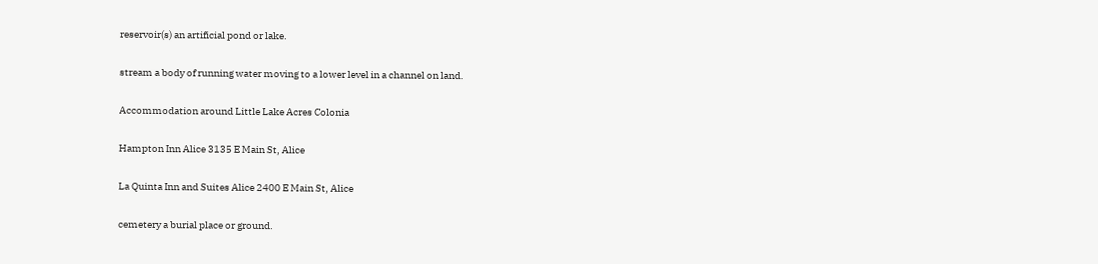reservoir(s) an artificial pond or lake.

stream a body of running water moving to a lower level in a channel on land.

Accommodation around Little Lake Acres Colonia

Hampton Inn Alice 3135 E Main St, Alice

La Quinta Inn and Suites Alice 2400 E Main St, Alice

cemetery a burial place or ground.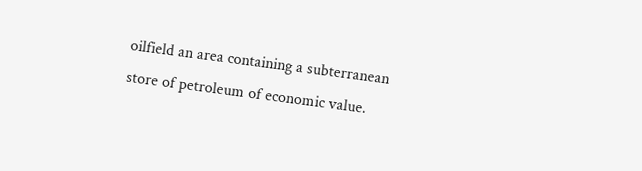oilfield an area containing a subterranean store of petroleum of economic value.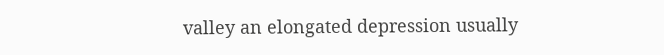valley an elongated depression usually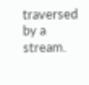traversed by a stream.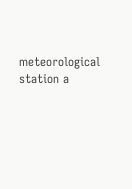meteorological station a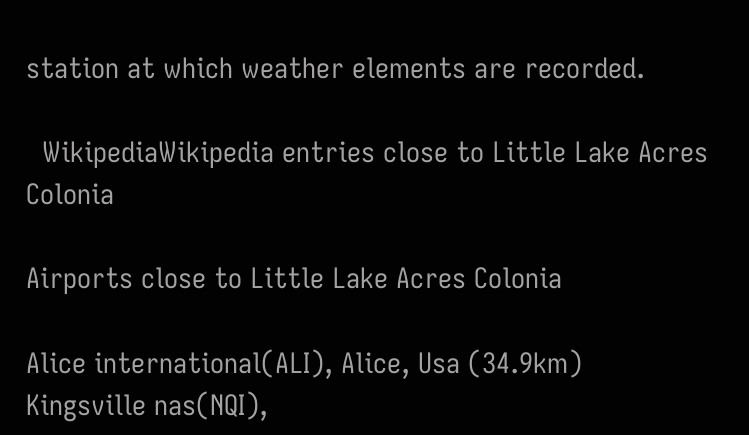station at which weather elements are recorded.

  WikipediaWikipedia entries close to Little Lake Acres Colonia

Airports close to Little Lake Acres Colonia

Alice international(ALI), Alice, Usa (34.9km)
Kingsville nas(NQI),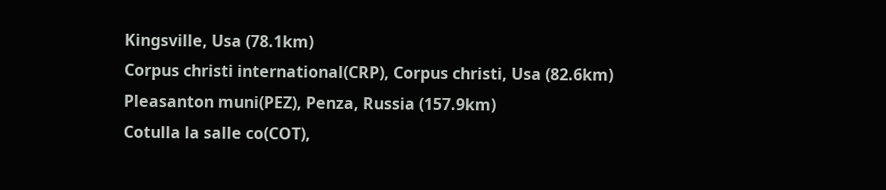Kingsville, Usa (78.1km)
Corpus christi international(CRP), Corpus christi, Usa (82.6km)
Pleasanton muni(PEZ), Penza, Russia (157.9km)
Cotulla la salle co(COT),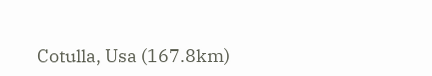Cotulla, Usa (167.8km)